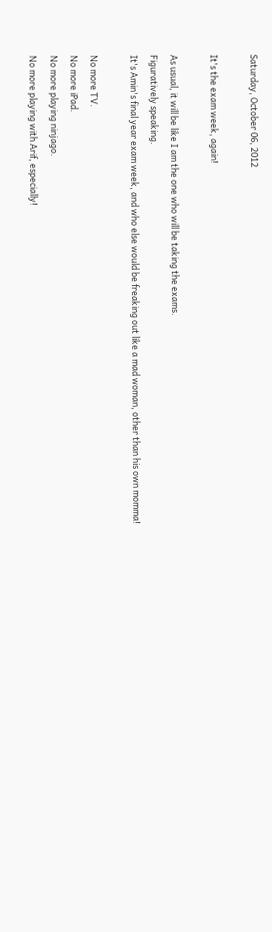Saturday, October 06, 2012

It's the exam week, again!

As usual, it will be like I am the one who will be taking the exams.
Figuratively speaking.
It's Amin's final year exam week, and who else would be freaking out like a mad woman, other than his own momma!

No more TV.
No more iPad.
No more playing ninjago.
No more playing with Arif, especially!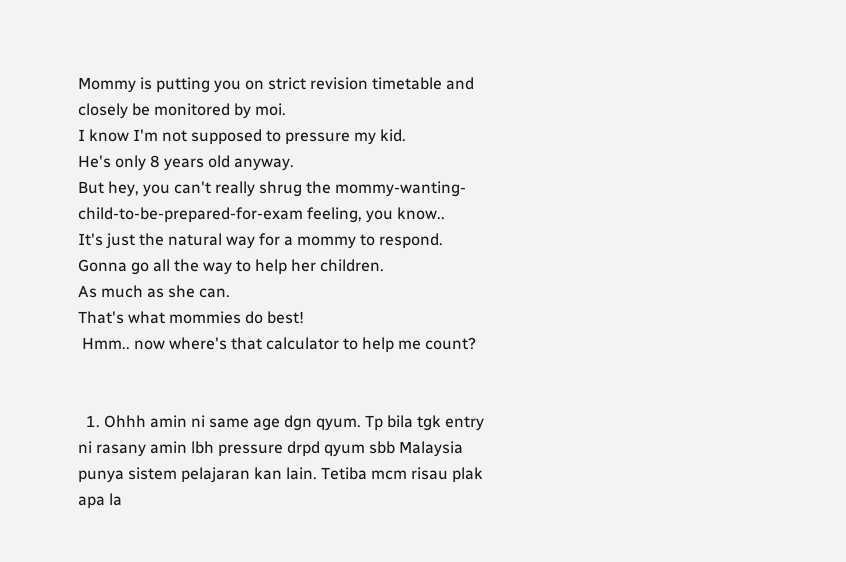Mommy is putting you on strict revision timetable and closely be monitored by moi.
I know I'm not supposed to pressure my kid.
He's only 8 years old anyway.
But hey, you can't really shrug the mommy-wanting-child-to-be-prepared-for-exam feeling, you know..
It's just the natural way for a mommy to respond.
Gonna go all the way to help her children.
As much as she can.
That's what mommies do best!
 Hmm.. now where's that calculator to help me count?


  1. Ohhh amin ni same age dgn qyum. Tp bila tgk entry ni rasany amin lbh pressure drpd qyum sbb Malaysia punya sistem pelajaran kan lain. Tetiba mcm risau plak apa la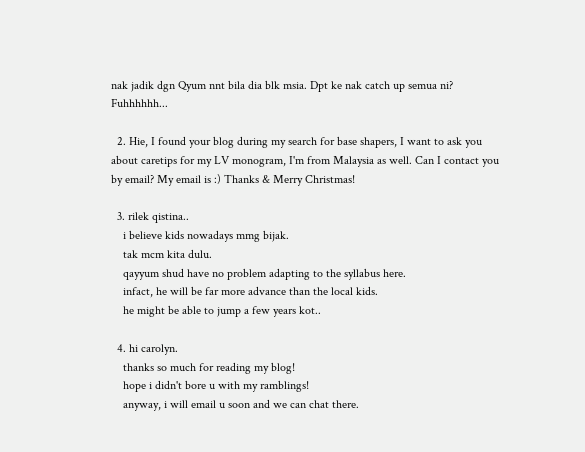nak jadik dgn Qyum nnt bila dia blk msia. Dpt ke nak catch up semua ni? Fuhhhhhh...

  2. Hie, I found your blog during my search for base shapers, I want to ask you about caretips for my LV monogram, I'm from Malaysia as well. Can I contact you by email? My email is :) Thanks & Merry Christmas!

  3. rilek qistina..
    i believe kids nowadays mmg bijak.
    tak mcm kita dulu.
    qayyum shud have no problem adapting to the syllabus here.
    infact, he will be far more advance than the local kids.
    he might be able to jump a few years kot..

  4. hi carolyn.
    thanks so much for reading my blog!
    hope i didn't bore u with my ramblings!
    anyway, i will email u soon and we can chat there.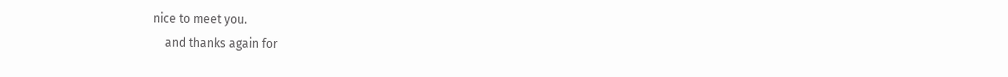nice to meet you.
    and thanks again for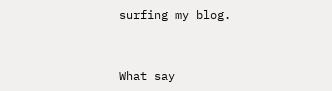surfing my blog.


What say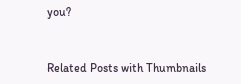you?


Related Posts with Thumbnails